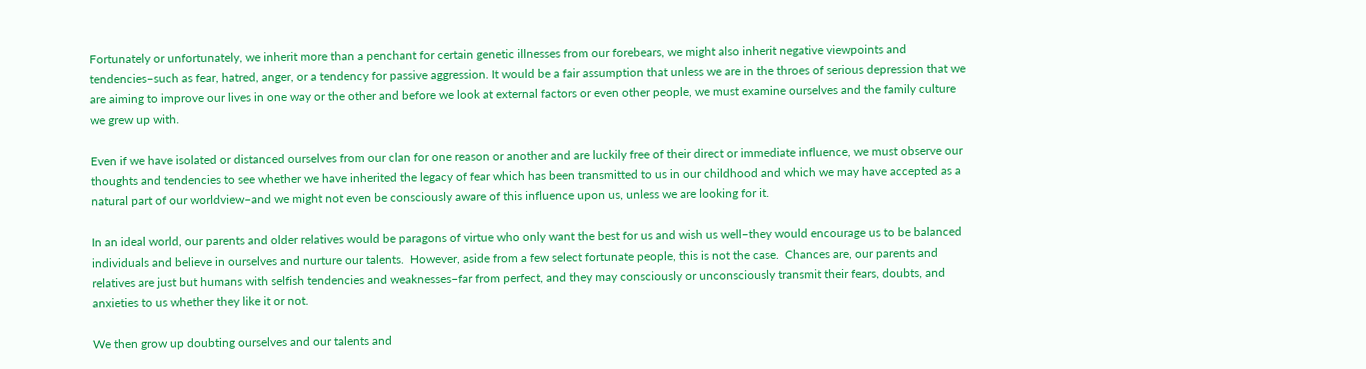Fortunately or unfortunately, we inherit more than a penchant for certain genetic illnesses from our forebears, we might also inherit negative viewpoints and tendencies–such as fear, hatred, anger, or a tendency for passive aggression. It would be a fair assumption that unless we are in the throes of serious depression that we are aiming to improve our lives in one way or the other and before we look at external factors or even other people, we must examine ourselves and the family culture we grew up with.

Even if we have isolated or distanced ourselves from our clan for one reason or another and are luckily free of their direct or immediate influence, we must observe our thoughts and tendencies to see whether we have inherited the legacy of fear which has been transmitted to us in our childhood and which we may have accepted as a natural part of our worldview–and we might not even be consciously aware of this influence upon us, unless we are looking for it.

In an ideal world, our parents and older relatives would be paragons of virtue who only want the best for us and wish us well–they would encourage us to be balanced individuals and believe in ourselves and nurture our talents.  However, aside from a few select fortunate people, this is not the case.  Chances are, our parents and relatives are just but humans with selfish tendencies and weaknesses–far from perfect, and they may consciously or unconsciously transmit their fears, doubts, and anxieties to us whether they like it or not.

We then grow up doubting ourselves and our talents and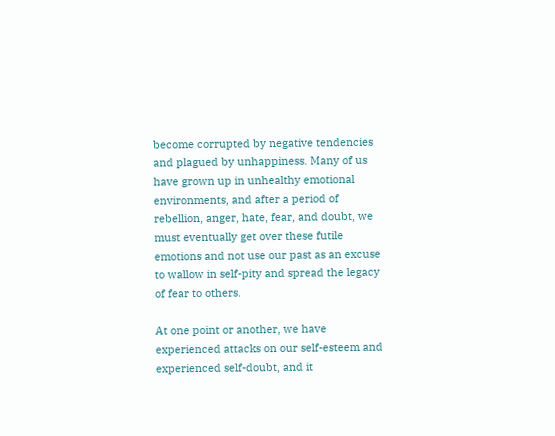become corrupted by negative tendencies and plagued by unhappiness. Many of us have grown up in unhealthy emotional environments, and after a period of rebellion, anger, hate, fear, and doubt, we must eventually get over these futile emotions and not use our past as an excuse to wallow in self-pity and spread the legacy of fear to others.

At one point or another, we have experienced attacks on our self-esteem and experienced self-doubt, and it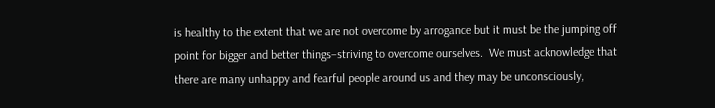is healthy to the extent that we are not overcome by arrogance but it must be the jumping off point for bigger and better things–striving to overcome ourselves.  We must acknowledge that there are many unhappy and fearful people around us and they may be unconsciously,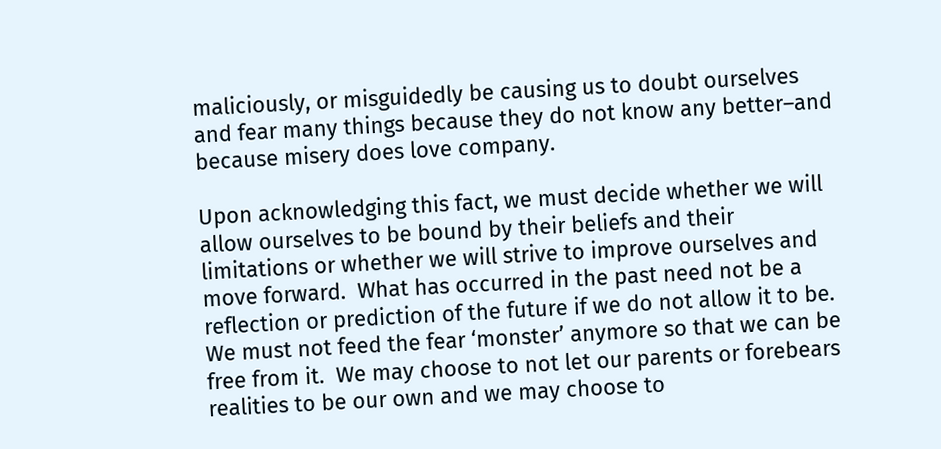maliciously, or misguidedly be causing us to doubt ourselves and fear many things because they do not know any better–and because misery does love company.

Upon acknowledging this fact, we must decide whether we will allow ourselves to be bound by their beliefs and their limitations or whether we will strive to improve ourselves and move forward.  What has occurred in the past need not be a reflection or prediction of the future if we do not allow it to be. We must not feed the fear ‘monster’ anymore so that we can be free from it.  We may choose to not let our parents or forebears realities to be our own and we may choose to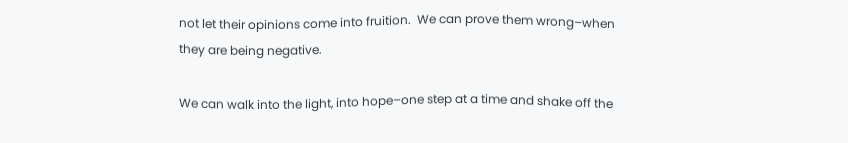not let their opinions come into fruition.  We can prove them wrong–when they are being negative.

We can walk into the light, into hope–one step at a time and shake off the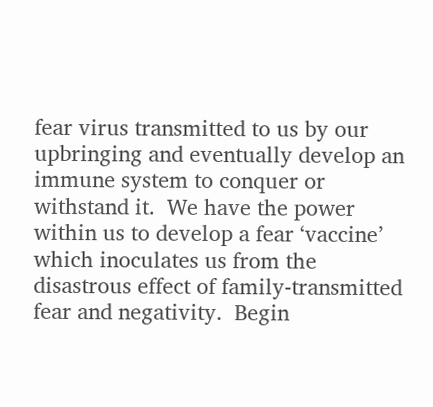fear virus transmitted to us by our upbringing and eventually develop an immune system to conquer or withstand it.  We have the power within us to develop a fear ‘vaccine’ which inoculates us from the disastrous effect of family-transmitted fear and negativity.  Begin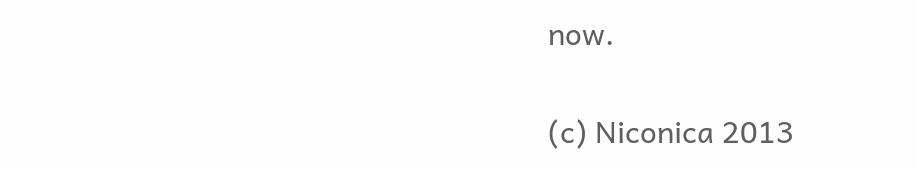now.

(c) Niconica 2013